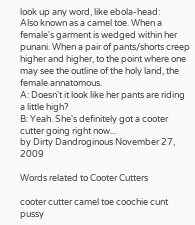look up any word, like ebola-head:
Also known as a camel toe. When a female's garment is wedged within her punani. When a pair of pants/shorts creep higher and higher, to the point where one may see the outline of the holy land, the female annatomous.
A: Doesn't it look like her pants are riding a little high?
B: Yeah. She's definitely got a cooter cutter going right now...
by Dirty Dandroginous November 27, 2009

Words related to Cooter Cutters

cooter cutter camel toe coochie cunt pussy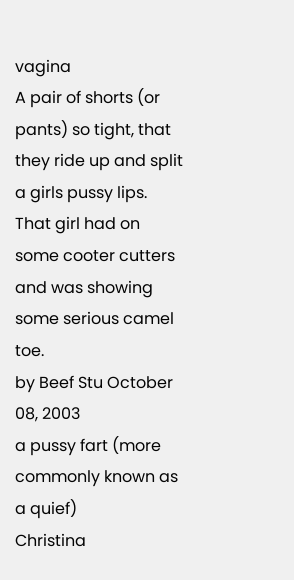vagina
A pair of shorts (or pants) so tight, that they ride up and split a girls pussy lips.
That girl had on some cooter cutters and was showing some serious camel toe.
by Beef Stu October 08, 2003
a pussy fart (more commonly known as a quief)
Christina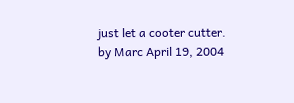just let a cooter cutter.
by Marc April 19, 2004